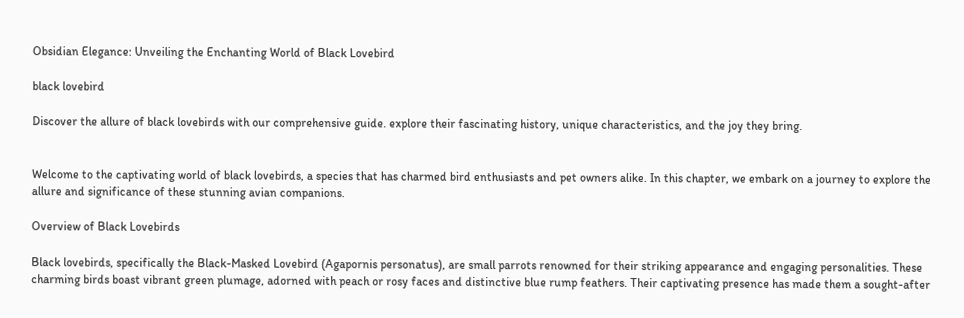Obsidian Elegance: Unveiling the Enchanting World of Black Lovebird

black lovebird

Discover the allure of black lovebirds with our comprehensive guide. explore their fascinating history, unique characteristics, and the joy they bring.


Welcome to the captivating world of black lovebirds, a species that has charmed bird enthusiasts and pet owners alike. In this chapter, we embark on a journey to explore the allure and significance of these stunning avian companions.

Overview of Black Lovebirds

Black lovebirds, specifically the Black-Masked Lovebird (Agapornis personatus), are small parrots renowned for their striking appearance and engaging personalities. These charming birds boast vibrant green plumage, adorned with peach or rosy faces and distinctive blue rump feathers. Their captivating presence has made them a sought-after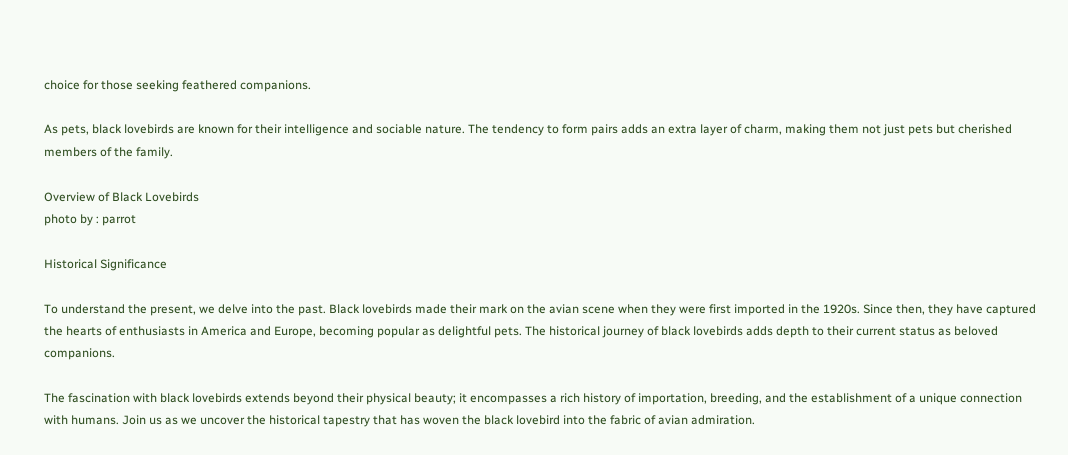choice for those seeking feathered companions.

As pets, black lovebirds are known for their intelligence and sociable nature. The tendency to form pairs adds an extra layer of charm, making them not just pets but cherished members of the family.

Overview of Black Lovebirds
photo by : parrot

Historical Significance

To understand the present, we delve into the past. Black lovebirds made their mark on the avian scene when they were first imported in the 1920s. Since then, they have captured the hearts of enthusiasts in America and Europe, becoming popular as delightful pets. The historical journey of black lovebirds adds depth to their current status as beloved companions.

The fascination with black lovebirds extends beyond their physical beauty; it encompasses a rich history of importation, breeding, and the establishment of a unique connection with humans. Join us as we uncover the historical tapestry that has woven the black lovebird into the fabric of avian admiration.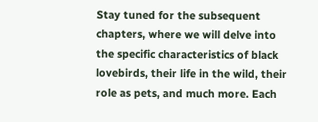Stay tuned for the subsequent chapters, where we will delve into the specific characteristics of black lovebirds, their life in the wild, their role as pets, and much more. Each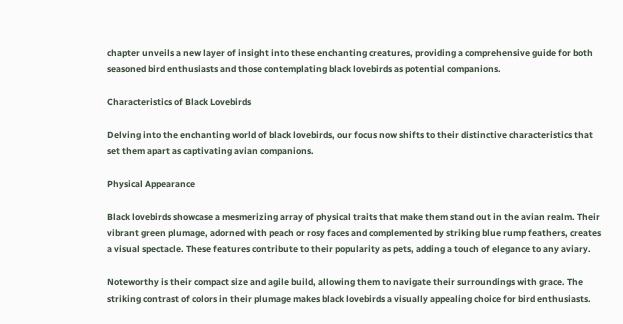chapter unveils a new layer of insight into these enchanting creatures, providing a comprehensive guide for both seasoned bird enthusiasts and those contemplating black lovebirds as potential companions.

Characteristics of Black Lovebirds

Delving into the enchanting world of black lovebirds, our focus now shifts to their distinctive characteristics that set them apart as captivating avian companions.

Physical Appearance

Black lovebirds showcase a mesmerizing array of physical traits that make them stand out in the avian realm. Their vibrant green plumage, adorned with peach or rosy faces and complemented by striking blue rump feathers, creates a visual spectacle. These features contribute to their popularity as pets, adding a touch of elegance to any aviary.

Noteworthy is their compact size and agile build, allowing them to navigate their surroundings with grace. The striking contrast of colors in their plumage makes black lovebirds a visually appealing choice for bird enthusiasts.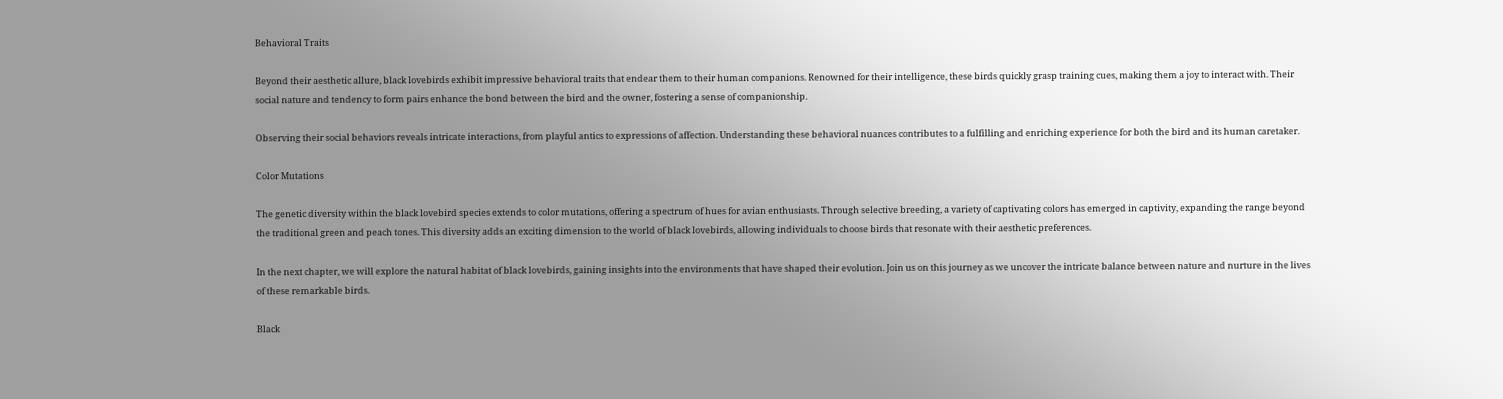Behavioral Traits

Beyond their aesthetic allure, black lovebirds exhibit impressive behavioral traits that endear them to their human companions. Renowned for their intelligence, these birds quickly grasp training cues, making them a joy to interact with. Their social nature and tendency to form pairs enhance the bond between the bird and the owner, fostering a sense of companionship.

Observing their social behaviors reveals intricate interactions, from playful antics to expressions of affection. Understanding these behavioral nuances contributes to a fulfilling and enriching experience for both the bird and its human caretaker.

Color Mutations

The genetic diversity within the black lovebird species extends to color mutations, offering a spectrum of hues for avian enthusiasts. Through selective breeding, a variety of captivating colors has emerged in captivity, expanding the range beyond the traditional green and peach tones. This diversity adds an exciting dimension to the world of black lovebirds, allowing individuals to choose birds that resonate with their aesthetic preferences.

In the next chapter, we will explore the natural habitat of black lovebirds, gaining insights into the environments that have shaped their evolution. Join us on this journey as we uncover the intricate balance between nature and nurture in the lives of these remarkable birds.

Black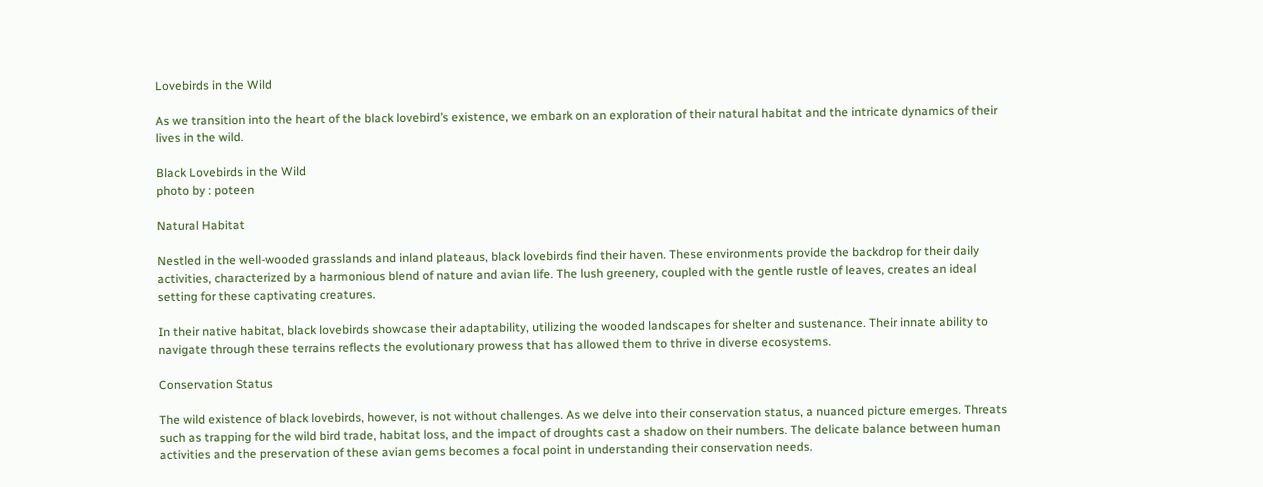Lovebirds in the Wild

As we transition into the heart of the black lovebird’s existence, we embark on an exploration of their natural habitat and the intricate dynamics of their lives in the wild.

Black Lovebirds in the Wild
photo by : poteen

Natural Habitat

Nestled in the well-wooded grasslands and inland plateaus, black lovebirds find their haven. These environments provide the backdrop for their daily activities, characterized by a harmonious blend of nature and avian life. The lush greenery, coupled with the gentle rustle of leaves, creates an ideal setting for these captivating creatures.

In their native habitat, black lovebirds showcase their adaptability, utilizing the wooded landscapes for shelter and sustenance. Their innate ability to navigate through these terrains reflects the evolutionary prowess that has allowed them to thrive in diverse ecosystems.

Conservation Status

The wild existence of black lovebirds, however, is not without challenges. As we delve into their conservation status, a nuanced picture emerges. Threats such as trapping for the wild bird trade, habitat loss, and the impact of droughts cast a shadow on their numbers. The delicate balance between human activities and the preservation of these avian gems becomes a focal point in understanding their conservation needs.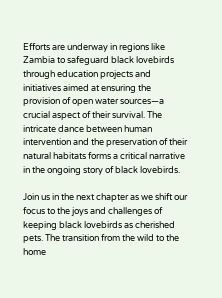Efforts are underway in regions like Zambia to safeguard black lovebirds through education projects and initiatives aimed at ensuring the provision of open water sources—a crucial aspect of their survival. The intricate dance between human intervention and the preservation of their natural habitats forms a critical narrative in the ongoing story of black lovebirds.

Join us in the next chapter as we shift our focus to the joys and challenges of keeping black lovebirds as cherished pets. The transition from the wild to the home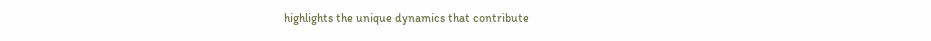highlights the unique dynamics that contribute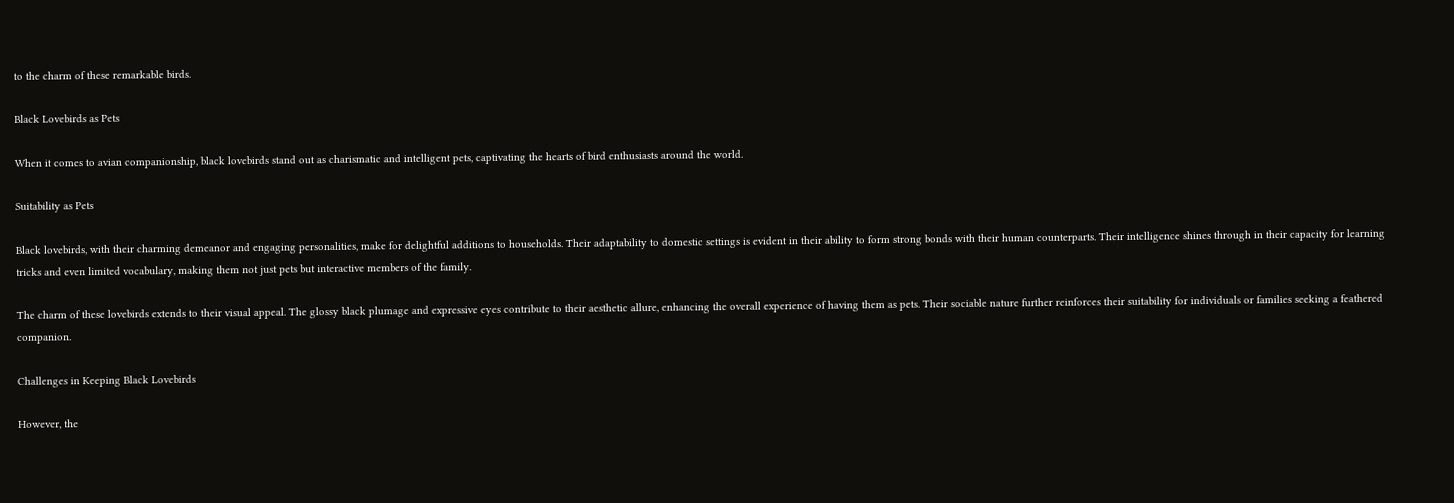to the charm of these remarkable birds.

Black Lovebirds as Pets

When it comes to avian companionship, black lovebirds stand out as charismatic and intelligent pets, captivating the hearts of bird enthusiasts around the world.

Suitability as Pets

Black lovebirds, with their charming demeanor and engaging personalities, make for delightful additions to households. Their adaptability to domestic settings is evident in their ability to form strong bonds with their human counterparts. Their intelligence shines through in their capacity for learning tricks and even limited vocabulary, making them not just pets but interactive members of the family.

The charm of these lovebirds extends to their visual appeal. The glossy black plumage and expressive eyes contribute to their aesthetic allure, enhancing the overall experience of having them as pets. Their sociable nature further reinforces their suitability for individuals or families seeking a feathered companion.

Challenges in Keeping Black Lovebirds

However, the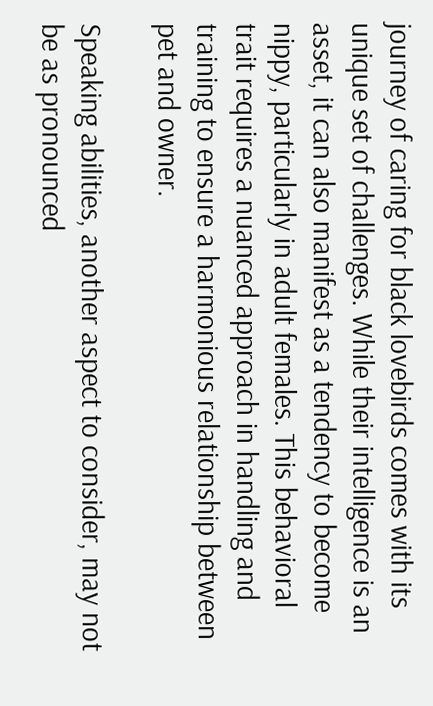journey of caring for black lovebirds comes with its unique set of challenges. While their intelligence is an asset, it can also manifest as a tendency to become nippy, particularly in adult females. This behavioral trait requires a nuanced approach in handling and training to ensure a harmonious relationship between pet and owner.

Speaking abilities, another aspect to consider, may not be as pronounced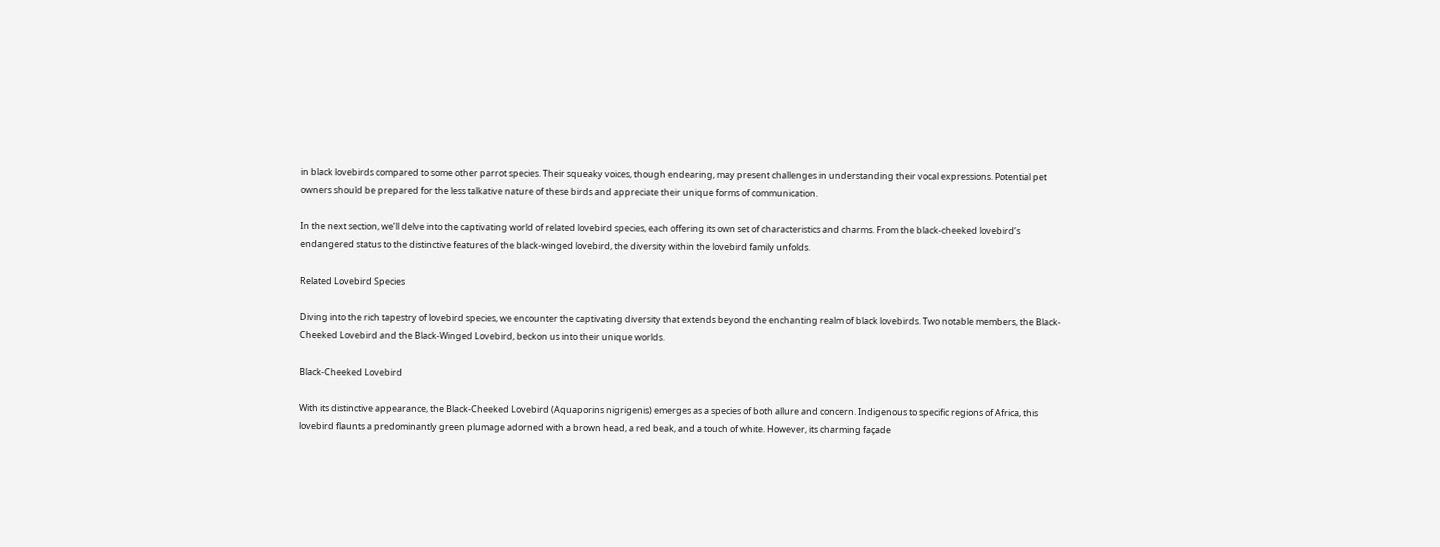in black lovebirds compared to some other parrot species. Their squeaky voices, though endearing, may present challenges in understanding their vocal expressions. Potential pet owners should be prepared for the less talkative nature of these birds and appreciate their unique forms of communication.

In the next section, we’ll delve into the captivating world of related lovebird species, each offering its own set of characteristics and charms. From the black-cheeked lovebird’s endangered status to the distinctive features of the black-winged lovebird, the diversity within the lovebird family unfolds.

Related Lovebird Species

Diving into the rich tapestry of lovebird species, we encounter the captivating diversity that extends beyond the enchanting realm of black lovebirds. Two notable members, the Black-Cheeked Lovebird and the Black-Winged Lovebird, beckon us into their unique worlds.

Black-Cheeked Lovebird

With its distinctive appearance, the Black-Cheeked Lovebird (Aquaporins nigrigenis) emerges as a species of both allure and concern. Indigenous to specific regions of Africa, this lovebird flaunts a predominantly green plumage adorned with a brown head, a red beak, and a touch of white. However, its charming façade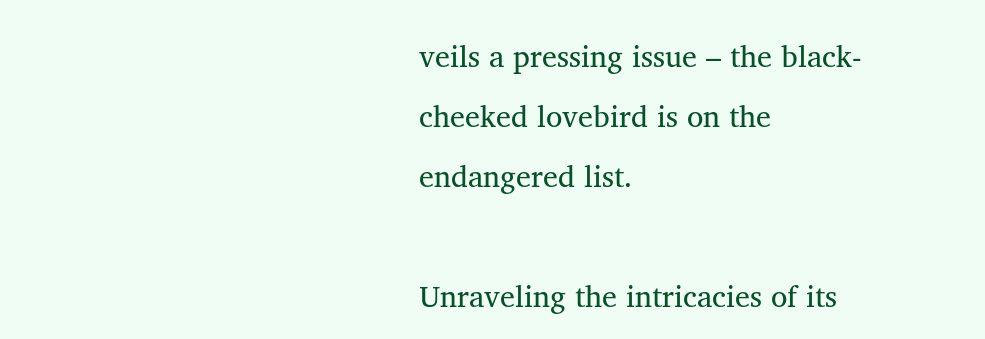veils a pressing issue – the black-cheeked lovebird is on the endangered list.

Unraveling the intricacies of its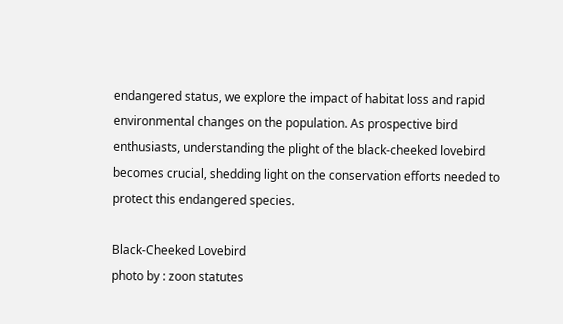endangered status, we explore the impact of habitat loss and rapid environmental changes on the population. As prospective bird enthusiasts, understanding the plight of the black-cheeked lovebird becomes crucial, shedding light on the conservation efforts needed to protect this endangered species.

Black-Cheeked Lovebird
photo by : zoon statutes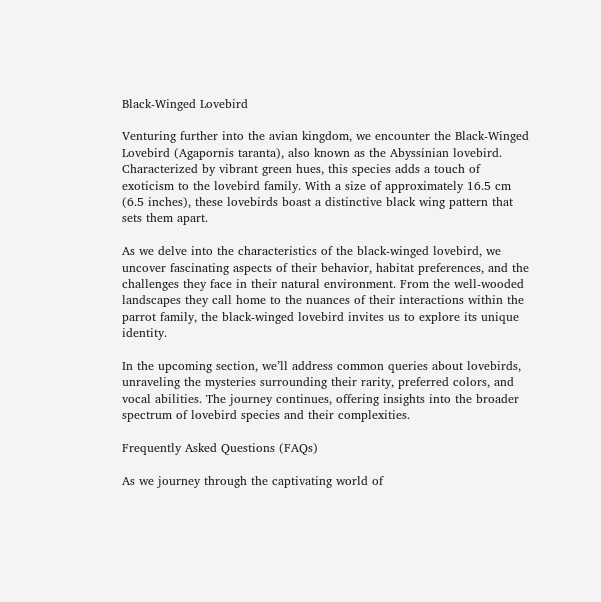Black-Winged Lovebird

Venturing further into the avian kingdom, we encounter the Black-Winged Lovebird (Agapornis taranta), also known as the Abyssinian lovebird. Characterized by vibrant green hues, this species adds a touch of exoticism to the lovebird family. With a size of approximately 16.5 cm (6.5 inches), these lovebirds boast a distinctive black wing pattern that sets them apart.

As we delve into the characteristics of the black-winged lovebird, we uncover fascinating aspects of their behavior, habitat preferences, and the challenges they face in their natural environment. From the well-wooded landscapes they call home to the nuances of their interactions within the parrot family, the black-winged lovebird invites us to explore its unique identity.

In the upcoming section, we’ll address common queries about lovebirds, unraveling the mysteries surrounding their rarity, preferred colors, and vocal abilities. The journey continues, offering insights into the broader spectrum of lovebird species and their complexities.

Frequently Asked Questions (FAQs)

As we journey through the captivating world of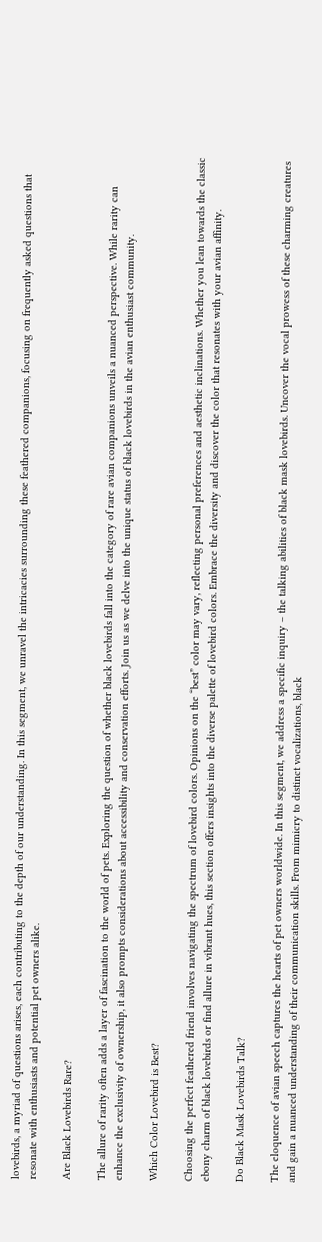lovebirds, a myriad of questions arises, each contributing to the depth of our understanding. In this segment, we unravel the intricacies surrounding these feathered companions, focusing on frequently asked questions that resonate with enthusiasts and potential pet owners alike.

Are Black Lovebirds Rare?

The allure of rarity often adds a layer of fascination to the world of pets. Exploring the question of whether black lovebirds fall into the category of rare avian companions unveils a nuanced perspective. While rarity can enhance the exclusivity of ownership, it also prompts considerations about accessibility and conservation efforts. Join us as we delve into the unique status of black lovebirds in the avian enthusiast community.

Which Color Lovebird is Best?

Choosing the perfect feathered friend involves navigating the spectrum of lovebird colors. Opinions on the “best” color may vary, reflecting personal preferences and aesthetic inclinations. Whether you lean towards the classic ebony charm of black lovebirds or find allure in vibrant hues, this section offers insights into the diverse palette of lovebird colors. Embrace the diversity and discover the color that resonates with your avian affinity.

Do Black Mask Lovebirds Talk?

The eloquence of avian speech captures the hearts of pet owners worldwide. In this segment, we address a specific inquiry – the talking abilities of black mask lovebirds. Uncover the vocal prowess of these charming creatures and gain a nuanced understanding of their communication skills. From mimicry to distinct vocalizations, black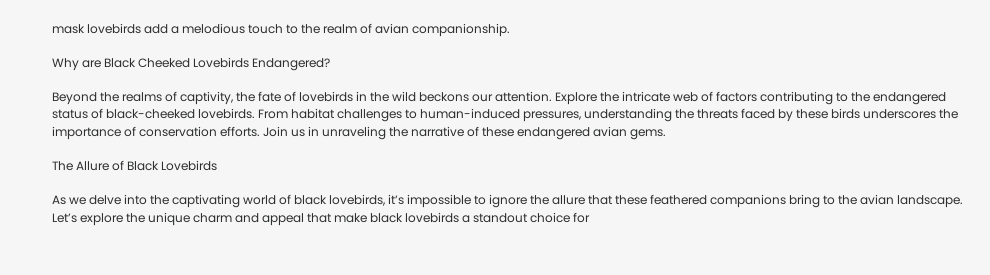mask lovebirds add a melodious touch to the realm of avian companionship.

Why are Black Cheeked Lovebirds Endangered?

Beyond the realms of captivity, the fate of lovebirds in the wild beckons our attention. Explore the intricate web of factors contributing to the endangered status of black-cheeked lovebirds. From habitat challenges to human-induced pressures, understanding the threats faced by these birds underscores the importance of conservation efforts. Join us in unraveling the narrative of these endangered avian gems.

The Allure of Black Lovebirds

As we delve into the captivating world of black lovebirds, it’s impossible to ignore the allure that these feathered companions bring to the avian landscape. Let’s explore the unique charm and appeal that make black lovebirds a standout choice for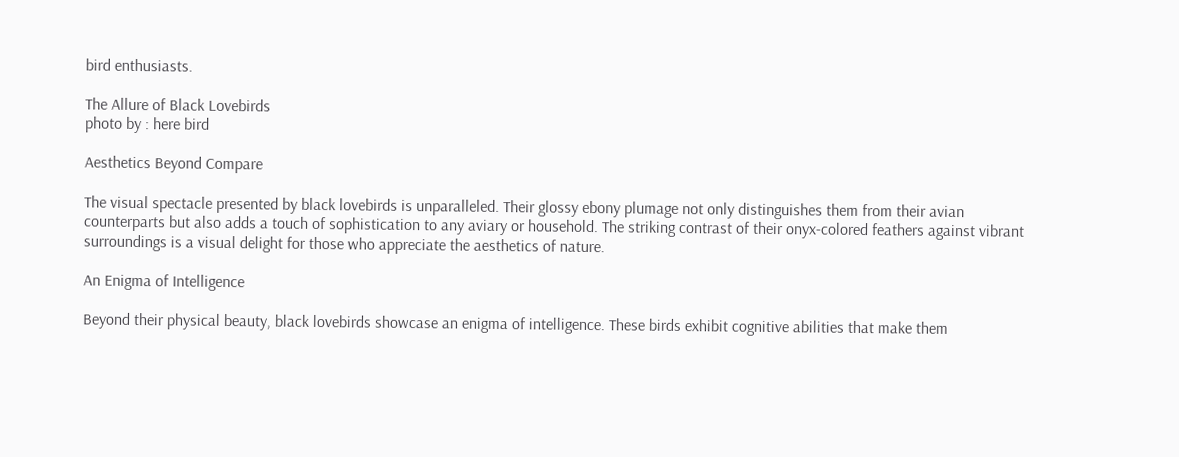bird enthusiasts.

The Allure of Black Lovebirds
photo by : here bird

Aesthetics Beyond Compare

The visual spectacle presented by black lovebirds is unparalleled. Their glossy ebony plumage not only distinguishes them from their avian counterparts but also adds a touch of sophistication to any aviary or household. The striking contrast of their onyx-colored feathers against vibrant surroundings is a visual delight for those who appreciate the aesthetics of nature.

An Enigma of Intelligence

Beyond their physical beauty, black lovebirds showcase an enigma of intelligence. These birds exhibit cognitive abilities that make them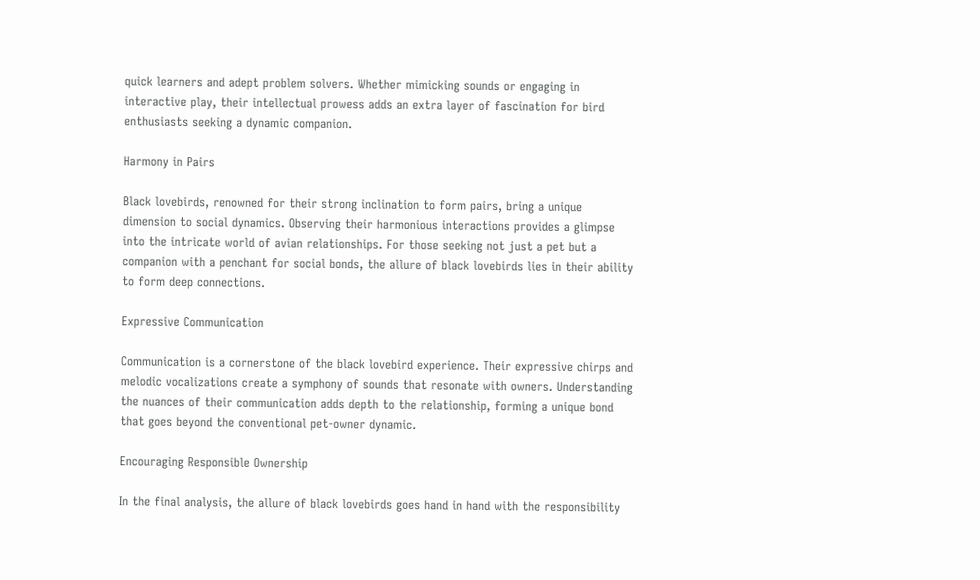quick learners and adept problem solvers. Whether mimicking sounds or engaging in interactive play, their intellectual prowess adds an extra layer of fascination for bird enthusiasts seeking a dynamic companion.

Harmony in Pairs

Black lovebirds, renowned for their strong inclination to form pairs, bring a unique dimension to social dynamics. Observing their harmonious interactions provides a glimpse into the intricate world of avian relationships. For those seeking not just a pet but a companion with a penchant for social bonds, the allure of black lovebirds lies in their ability to form deep connections.

Expressive Communication

Communication is a cornerstone of the black lovebird experience. Their expressive chirps and melodic vocalizations create a symphony of sounds that resonate with owners. Understanding the nuances of their communication adds depth to the relationship, forming a unique bond that goes beyond the conventional pet-owner dynamic.

Encouraging Responsible Ownership

In the final analysis, the allure of black lovebirds goes hand in hand with the responsibility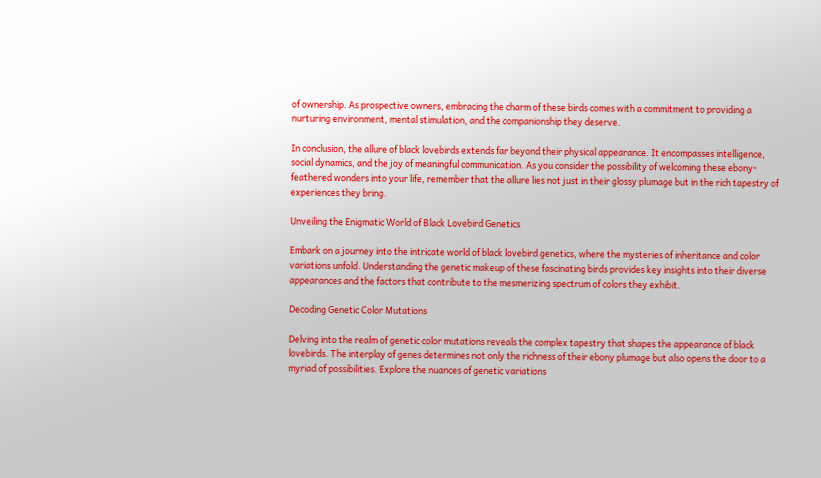of ownership. As prospective owners, embracing the charm of these birds comes with a commitment to providing a nurturing environment, mental stimulation, and the companionship they deserve.

In conclusion, the allure of black lovebirds extends far beyond their physical appearance. It encompasses intelligence, social dynamics, and the joy of meaningful communication. As you consider the possibility of welcoming these ebony-feathered wonders into your life, remember that the allure lies not just in their glossy plumage but in the rich tapestry of experiences they bring.

Unveiling the Enigmatic World of Black Lovebird Genetics

Embark on a journey into the intricate world of black lovebird genetics, where the mysteries of inheritance and color variations unfold. Understanding the genetic makeup of these fascinating birds provides key insights into their diverse appearances and the factors that contribute to the mesmerizing spectrum of colors they exhibit.

Decoding Genetic Color Mutations

Delving into the realm of genetic color mutations reveals the complex tapestry that shapes the appearance of black lovebirds. The interplay of genes determines not only the richness of their ebony plumage but also opens the door to a myriad of possibilities. Explore the nuances of genetic variations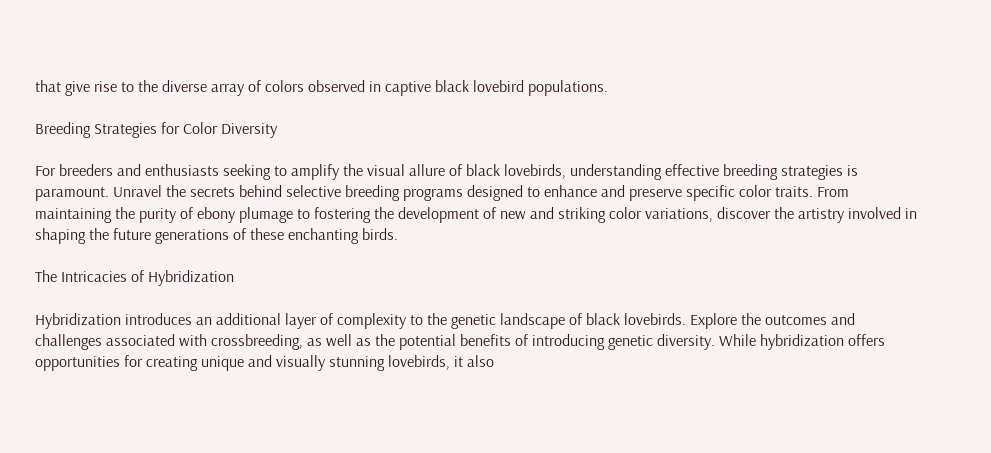that give rise to the diverse array of colors observed in captive black lovebird populations.

Breeding Strategies for Color Diversity

For breeders and enthusiasts seeking to amplify the visual allure of black lovebirds, understanding effective breeding strategies is paramount. Unravel the secrets behind selective breeding programs designed to enhance and preserve specific color traits. From maintaining the purity of ebony plumage to fostering the development of new and striking color variations, discover the artistry involved in shaping the future generations of these enchanting birds.

The Intricacies of Hybridization

Hybridization introduces an additional layer of complexity to the genetic landscape of black lovebirds. Explore the outcomes and challenges associated with crossbreeding, as well as the potential benefits of introducing genetic diversity. While hybridization offers opportunities for creating unique and visually stunning lovebirds, it also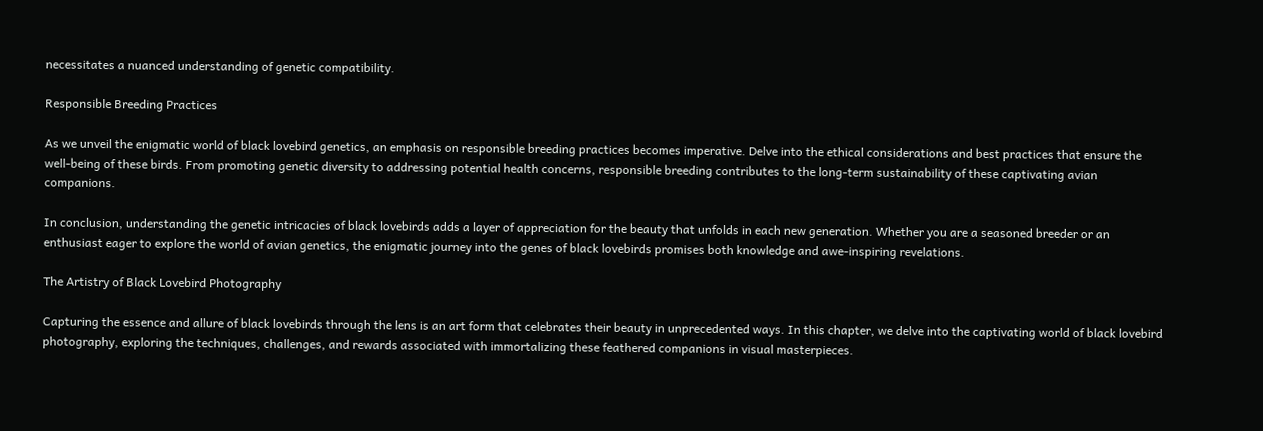necessitates a nuanced understanding of genetic compatibility.

Responsible Breeding Practices

As we unveil the enigmatic world of black lovebird genetics, an emphasis on responsible breeding practices becomes imperative. Delve into the ethical considerations and best practices that ensure the well-being of these birds. From promoting genetic diversity to addressing potential health concerns, responsible breeding contributes to the long-term sustainability of these captivating avian companions.

In conclusion, understanding the genetic intricacies of black lovebirds adds a layer of appreciation for the beauty that unfolds in each new generation. Whether you are a seasoned breeder or an enthusiast eager to explore the world of avian genetics, the enigmatic journey into the genes of black lovebirds promises both knowledge and awe-inspiring revelations.

The Artistry of Black Lovebird Photography

Capturing the essence and allure of black lovebirds through the lens is an art form that celebrates their beauty in unprecedented ways. In this chapter, we delve into the captivating world of black lovebird photography, exploring the techniques, challenges, and rewards associated with immortalizing these feathered companions in visual masterpieces.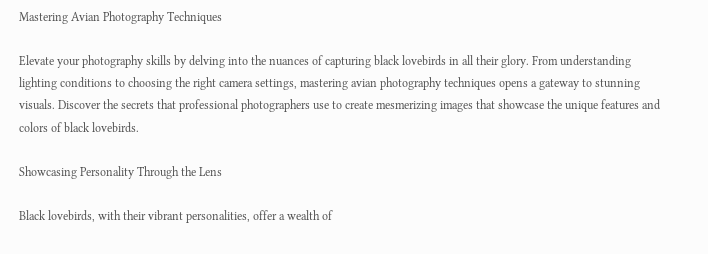Mastering Avian Photography Techniques

Elevate your photography skills by delving into the nuances of capturing black lovebirds in all their glory. From understanding lighting conditions to choosing the right camera settings, mastering avian photography techniques opens a gateway to stunning visuals. Discover the secrets that professional photographers use to create mesmerizing images that showcase the unique features and colors of black lovebirds.

Showcasing Personality Through the Lens

Black lovebirds, with their vibrant personalities, offer a wealth of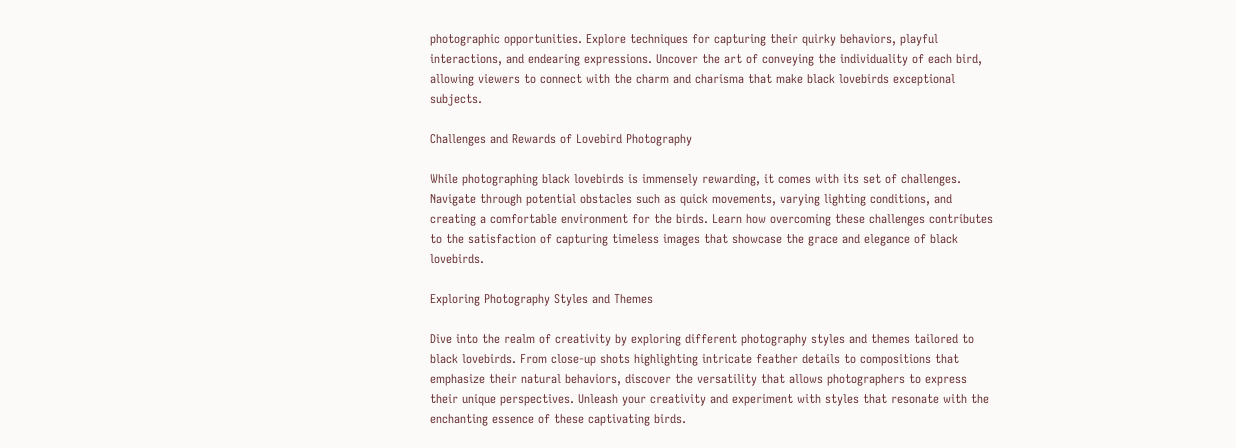photographic opportunities. Explore techniques for capturing their quirky behaviors, playful interactions, and endearing expressions. Uncover the art of conveying the individuality of each bird, allowing viewers to connect with the charm and charisma that make black lovebirds exceptional subjects.

Challenges and Rewards of Lovebird Photography

While photographing black lovebirds is immensely rewarding, it comes with its set of challenges. Navigate through potential obstacles such as quick movements, varying lighting conditions, and creating a comfortable environment for the birds. Learn how overcoming these challenges contributes to the satisfaction of capturing timeless images that showcase the grace and elegance of black lovebirds.

Exploring Photography Styles and Themes

Dive into the realm of creativity by exploring different photography styles and themes tailored to black lovebirds. From close-up shots highlighting intricate feather details to compositions that emphasize their natural behaviors, discover the versatility that allows photographers to express their unique perspectives. Unleash your creativity and experiment with styles that resonate with the enchanting essence of these captivating birds.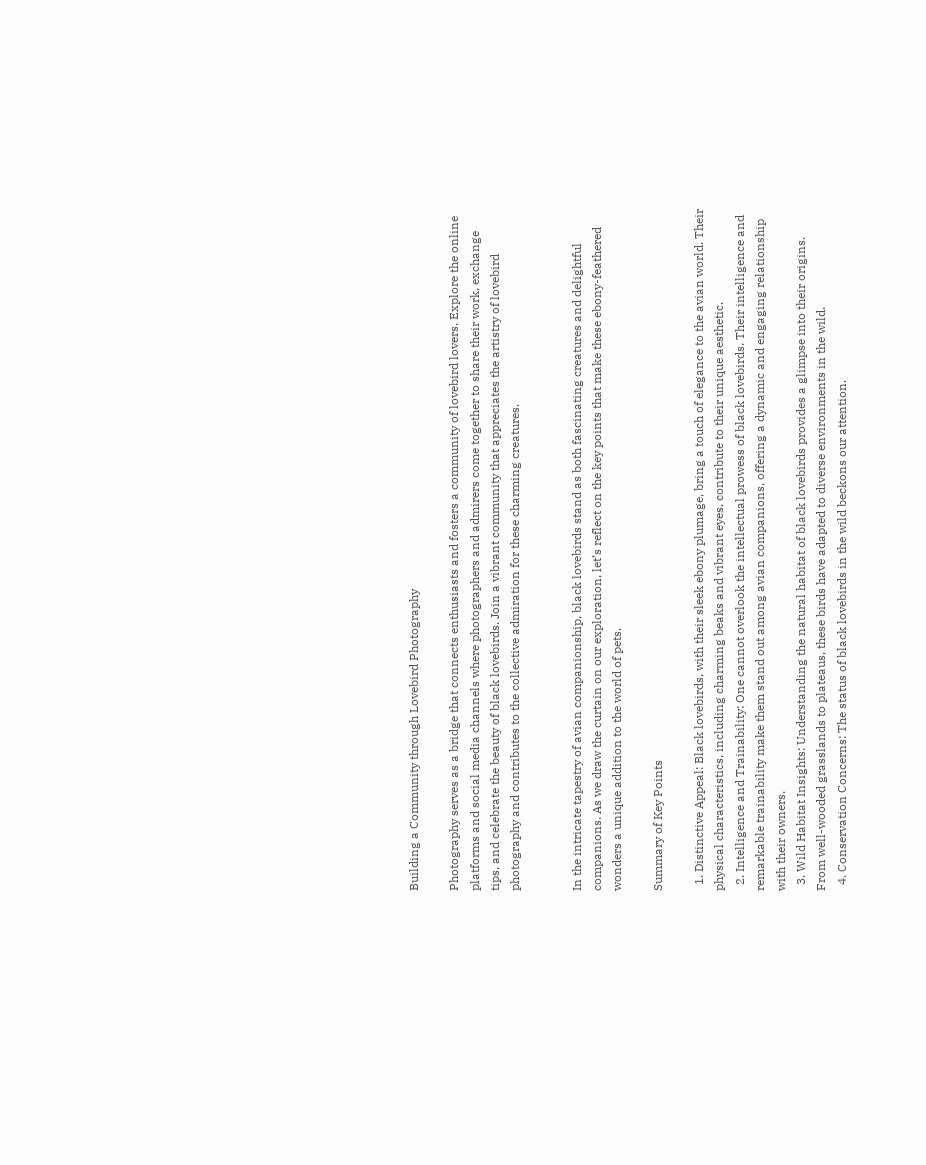Building a Community through Lovebird Photography

Photography serves as a bridge that connects enthusiasts and fosters a community of lovebird lovers. Explore the online platforms and social media channels where photographers and admirers come together to share their work, exchange tips, and celebrate the beauty of black lovebirds. Join a vibrant community that appreciates the artistry of lovebird photography and contributes to the collective admiration for these charming creatures.


In the intricate tapestry of avian companionship, black lovebirds stand as both fascinating creatures and delightful companions. As we draw the curtain on our exploration, let’s reflect on the key points that make these ebony-feathered wonders a unique addition to the world of pets.

Summary of Key Points

  1. Distinctive Appeal: Black lovebirds, with their sleek ebony plumage, bring a touch of elegance to the avian world. Their physical characteristics, including charming beaks and vibrant eyes, contribute to their unique aesthetic.
  2. Intelligence and Trainability: One cannot overlook the intellectual prowess of black lovebirds. Their intelligence and remarkable trainability make them stand out among avian companions, offering a dynamic and engaging relationship with their owners.
  3. Wild Habitat Insights: Understanding the natural habitat of black lovebirds provides a glimpse into their origins. From well-wooded grasslands to plateaus, these birds have adapted to diverse environments in the wild.
  4. Conservation Concerns: The status of black lovebirds in the wild beckons our attention.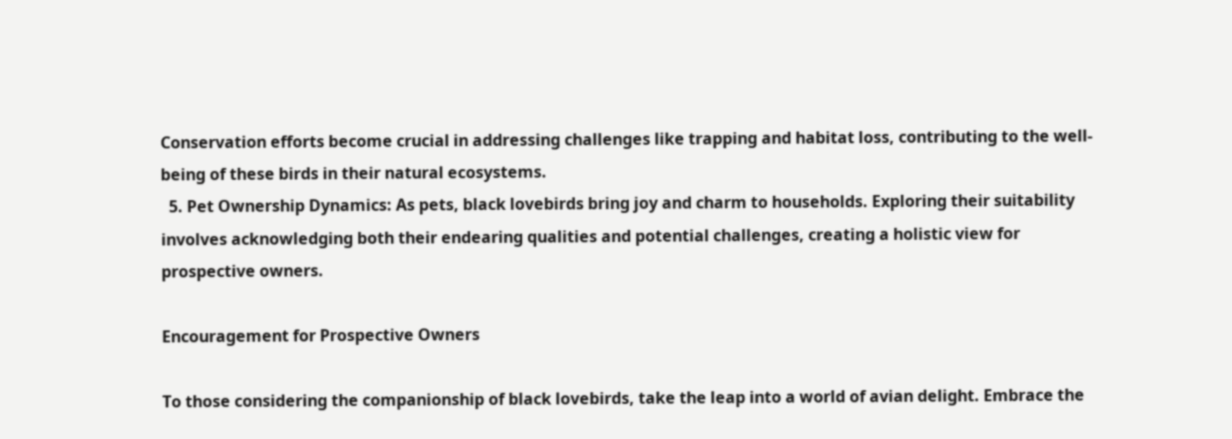Conservation efforts become crucial in addressing challenges like trapping and habitat loss, contributing to the well-being of these birds in their natural ecosystems.
  5. Pet Ownership Dynamics: As pets, black lovebirds bring joy and charm to households. Exploring their suitability involves acknowledging both their endearing qualities and potential challenges, creating a holistic view for prospective owners.

Encouragement for Prospective Owners

To those considering the companionship of black lovebirds, take the leap into a world of avian delight. Embrace the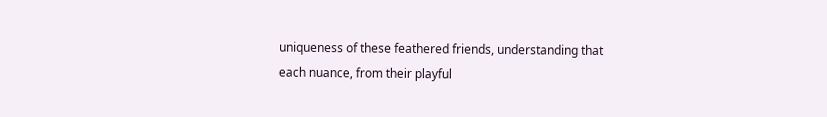uniqueness of these feathered friends, understanding that each nuance, from their playful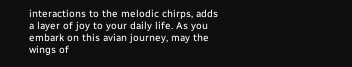interactions to the melodic chirps, adds a layer of joy to your daily life. As you embark on this avian journey, may the wings of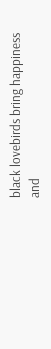black lovebirds bring happiness and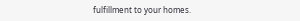fulfillment to your homes.